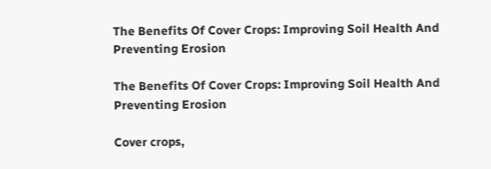The Benefits Of Cover Crops: Improving Soil Health And Preventing Erosion

The Benefits Of Cover Crops: Improving Soil Health And Preventing Erosion

Cover crops,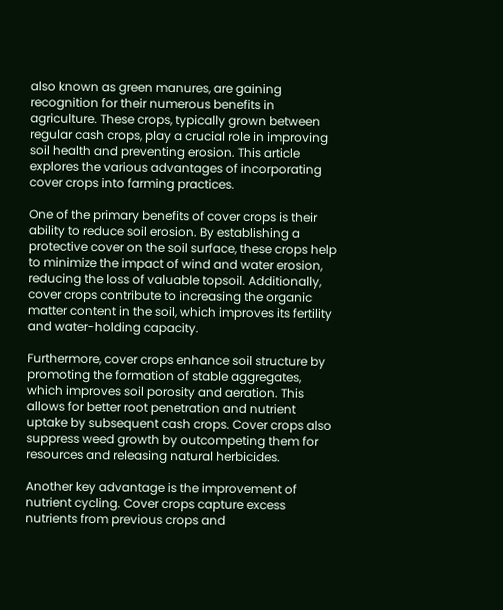also known as green manures, are gaining recognition for their numerous benefits in agriculture. These crops, typically grown between regular cash crops, play a crucial role in improving soil health and preventing erosion. This article explores the various advantages of incorporating cover crops into farming practices.

One of the primary benefits of cover crops is their ability to reduce soil erosion. By establishing a protective cover on the soil surface, these crops help to minimize the impact of wind and water erosion, reducing the loss of valuable topsoil. Additionally, cover crops contribute to increasing the organic matter content in the soil, which improves its fertility and water-holding capacity.

Furthermore, cover crops enhance soil structure by promoting the formation of stable aggregates, which improves soil porosity and aeration. This allows for better root penetration and nutrient uptake by subsequent cash crops. Cover crops also suppress weed growth by outcompeting them for resources and releasing natural herbicides.

Another key advantage is the improvement of nutrient cycling. Cover crops capture excess nutrients from previous crops and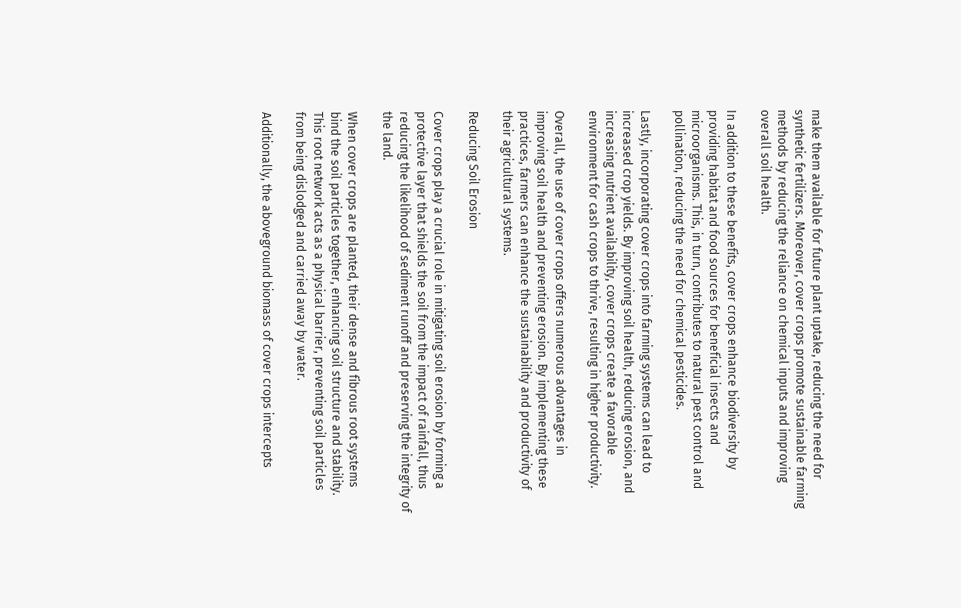make them available for future plant uptake, reducing the need for synthetic fertilizers. Moreover, cover crops promote sustainable farming methods by reducing the reliance on chemical inputs and improving overall soil health.

In addition to these benefits, cover crops enhance biodiversity by providing habitat and food sources for beneficial insects and microorganisms. This, in turn, contributes to natural pest control and pollination, reducing the need for chemical pesticides.

Lastly, incorporating cover crops into farming systems can lead to increased crop yields. By improving soil health, reducing erosion, and increasing nutrient availability, cover crops create a favorable environment for cash crops to thrive, resulting in higher productivity.

Overall, the use of cover crops offers numerous advantages in improving soil health and preventing erosion. By implementing these practices, farmers can enhance the sustainability and productivity of their agricultural systems.

Reducing Soil Erosion

Cover crops play a crucial role in mitigating soil erosion by forming a protective layer that shields the soil from the impact of rainfall, thus reducing the likelihood of sediment runoff and preserving the integrity of the land.

When cover crops are planted, their dense and fibrous root systems bind the soil particles together, enhancing soil structure and stability. This root network acts as a physical barrier, preventing soil particles from being dislodged and carried away by water.

Additionally, the aboveground biomass of cover crops intercepts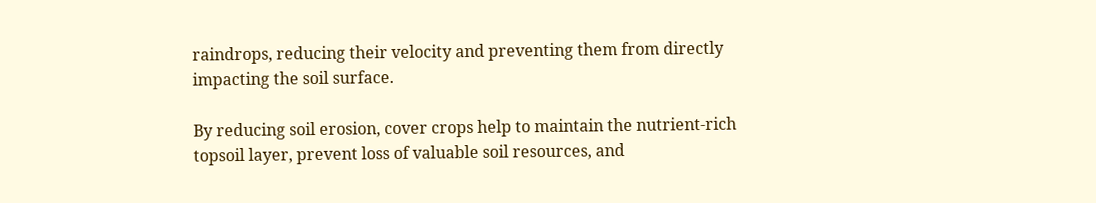raindrops, reducing their velocity and preventing them from directly impacting the soil surface.

By reducing soil erosion, cover crops help to maintain the nutrient-rich topsoil layer, prevent loss of valuable soil resources, and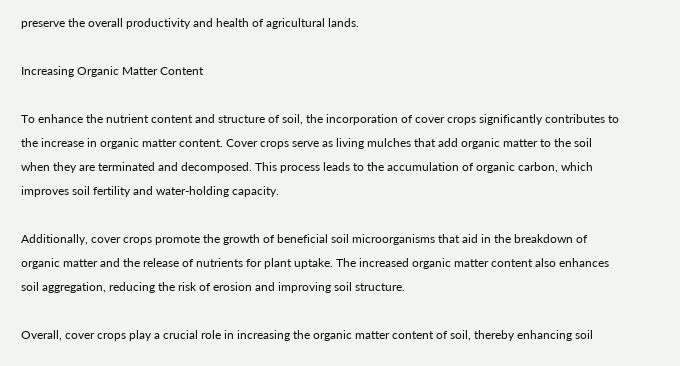preserve the overall productivity and health of agricultural lands.

Increasing Organic Matter Content

To enhance the nutrient content and structure of soil, the incorporation of cover crops significantly contributes to the increase in organic matter content. Cover crops serve as living mulches that add organic matter to the soil when they are terminated and decomposed. This process leads to the accumulation of organic carbon, which improves soil fertility and water-holding capacity.

Additionally, cover crops promote the growth of beneficial soil microorganisms that aid in the breakdown of organic matter and the release of nutrients for plant uptake. The increased organic matter content also enhances soil aggregation, reducing the risk of erosion and improving soil structure.

Overall, cover crops play a crucial role in increasing the organic matter content of soil, thereby enhancing soil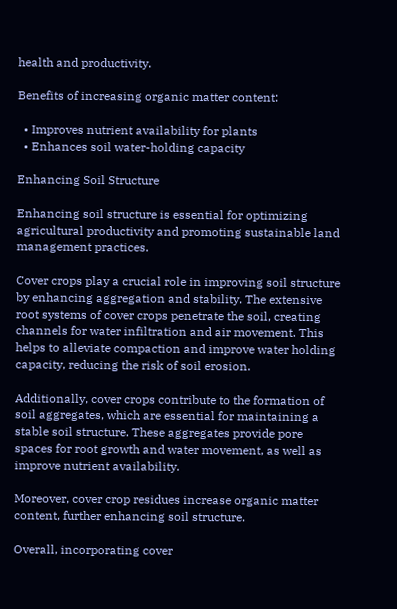health and productivity.

Benefits of increasing organic matter content:

  • Improves nutrient availability for plants
  • Enhances soil water-holding capacity

Enhancing Soil Structure

Enhancing soil structure is essential for optimizing agricultural productivity and promoting sustainable land management practices.

Cover crops play a crucial role in improving soil structure by enhancing aggregation and stability. The extensive root systems of cover crops penetrate the soil, creating channels for water infiltration and air movement. This helps to alleviate compaction and improve water holding capacity, reducing the risk of soil erosion.

Additionally, cover crops contribute to the formation of soil aggregates, which are essential for maintaining a stable soil structure. These aggregates provide pore spaces for root growth and water movement, as well as improve nutrient availability.

Moreover, cover crop residues increase organic matter content, further enhancing soil structure.

Overall, incorporating cover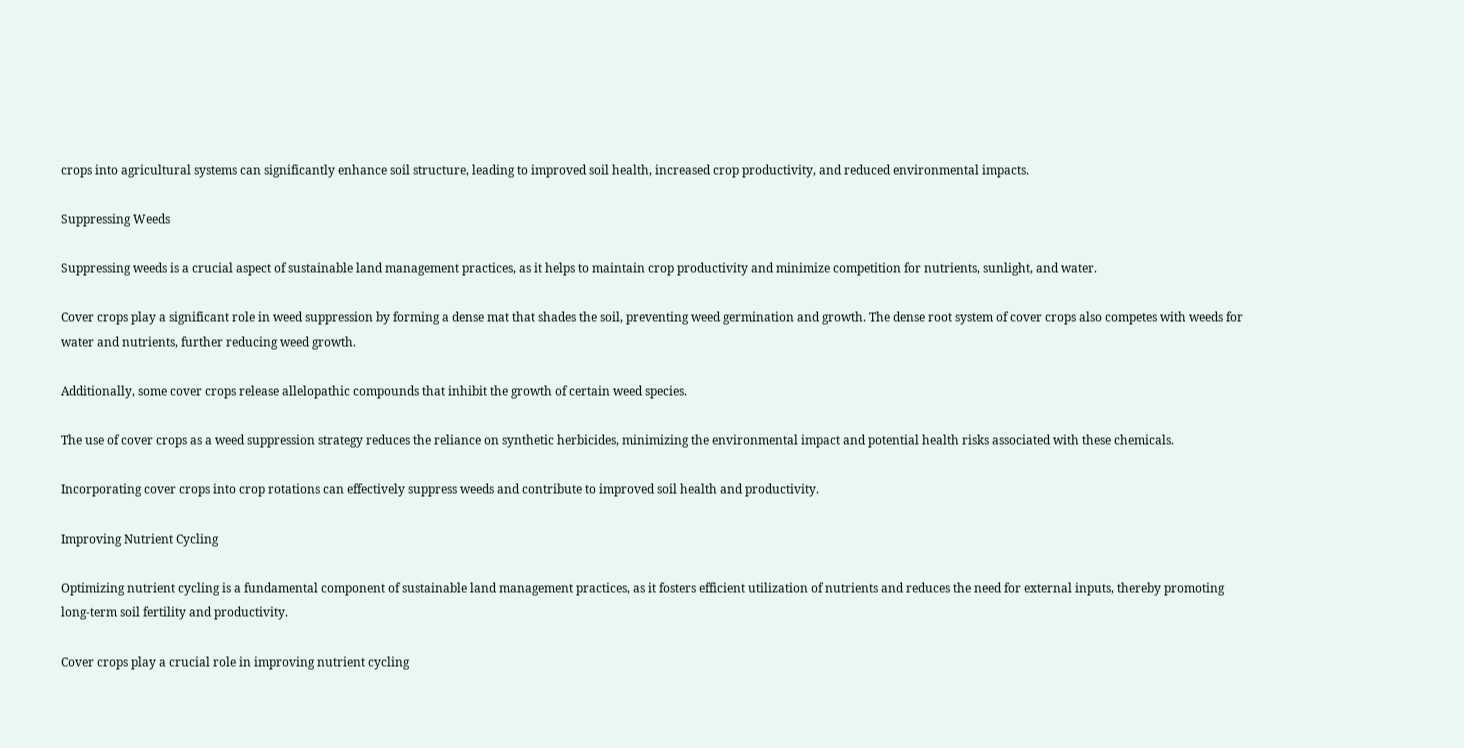crops into agricultural systems can significantly enhance soil structure, leading to improved soil health, increased crop productivity, and reduced environmental impacts.

Suppressing Weeds

Suppressing weeds is a crucial aspect of sustainable land management practices, as it helps to maintain crop productivity and minimize competition for nutrients, sunlight, and water.

Cover crops play a significant role in weed suppression by forming a dense mat that shades the soil, preventing weed germination and growth. The dense root system of cover crops also competes with weeds for water and nutrients, further reducing weed growth.

Additionally, some cover crops release allelopathic compounds that inhibit the growth of certain weed species.

The use of cover crops as a weed suppression strategy reduces the reliance on synthetic herbicides, minimizing the environmental impact and potential health risks associated with these chemicals.

Incorporating cover crops into crop rotations can effectively suppress weeds and contribute to improved soil health and productivity.

Improving Nutrient Cycling

Optimizing nutrient cycling is a fundamental component of sustainable land management practices, as it fosters efficient utilization of nutrients and reduces the need for external inputs, thereby promoting long-term soil fertility and productivity.

Cover crops play a crucial role in improving nutrient cycling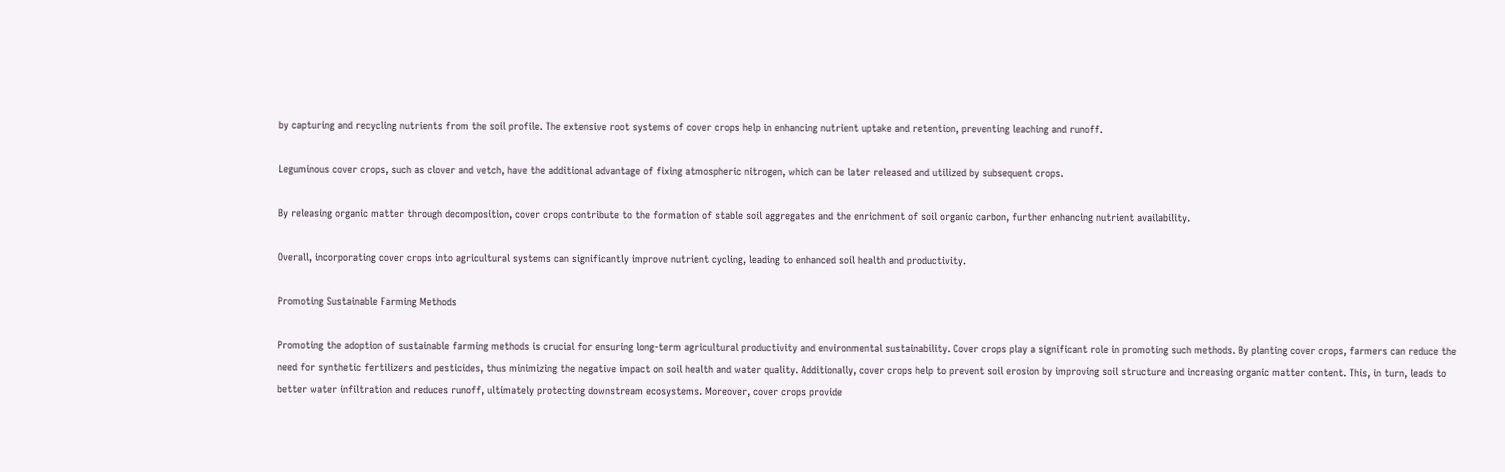by capturing and recycling nutrients from the soil profile. The extensive root systems of cover crops help in enhancing nutrient uptake and retention, preventing leaching and runoff.

Leguminous cover crops, such as clover and vetch, have the additional advantage of fixing atmospheric nitrogen, which can be later released and utilized by subsequent crops.

By releasing organic matter through decomposition, cover crops contribute to the formation of stable soil aggregates and the enrichment of soil organic carbon, further enhancing nutrient availability.

Overall, incorporating cover crops into agricultural systems can significantly improve nutrient cycling, leading to enhanced soil health and productivity.

Promoting Sustainable Farming Methods

Promoting the adoption of sustainable farming methods is crucial for ensuring long-term agricultural productivity and environmental sustainability. Cover crops play a significant role in promoting such methods. By planting cover crops, farmers can reduce the need for synthetic fertilizers and pesticides, thus minimizing the negative impact on soil health and water quality. Additionally, cover crops help to prevent soil erosion by improving soil structure and increasing organic matter content. This, in turn, leads to better water infiltration and reduces runoff, ultimately protecting downstream ecosystems. Moreover, cover crops provide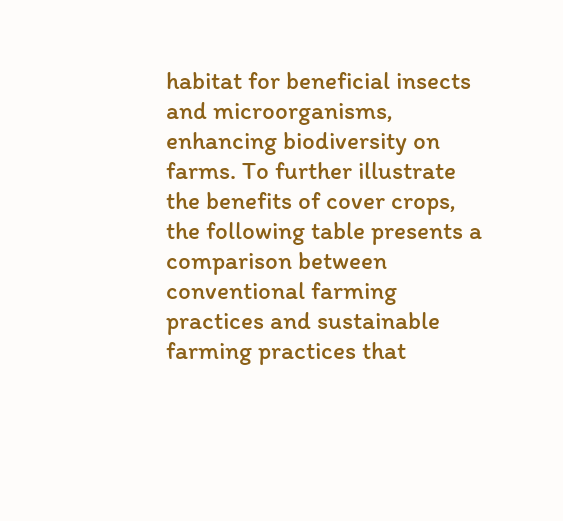habitat for beneficial insects and microorganisms, enhancing biodiversity on farms. To further illustrate the benefits of cover crops, the following table presents a comparison between conventional farming practices and sustainable farming practices that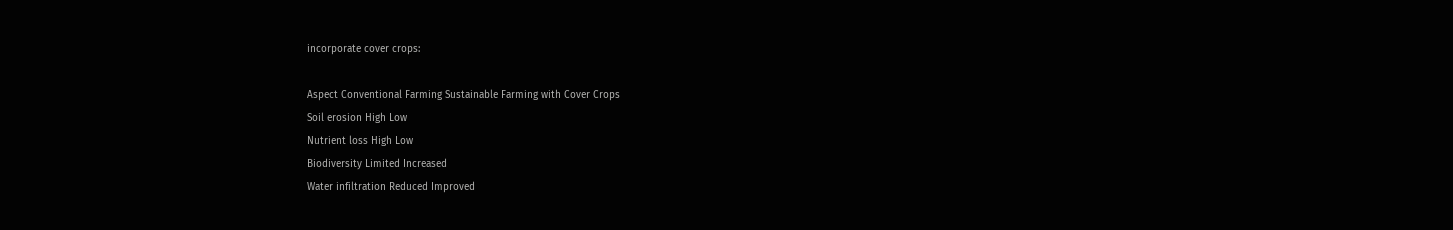incorporate cover crops:

Aspect Conventional Farming Sustainable Farming with Cover Crops
Soil erosion High Low
Nutrient loss High Low
Biodiversity Limited Increased
Water infiltration Reduced Improved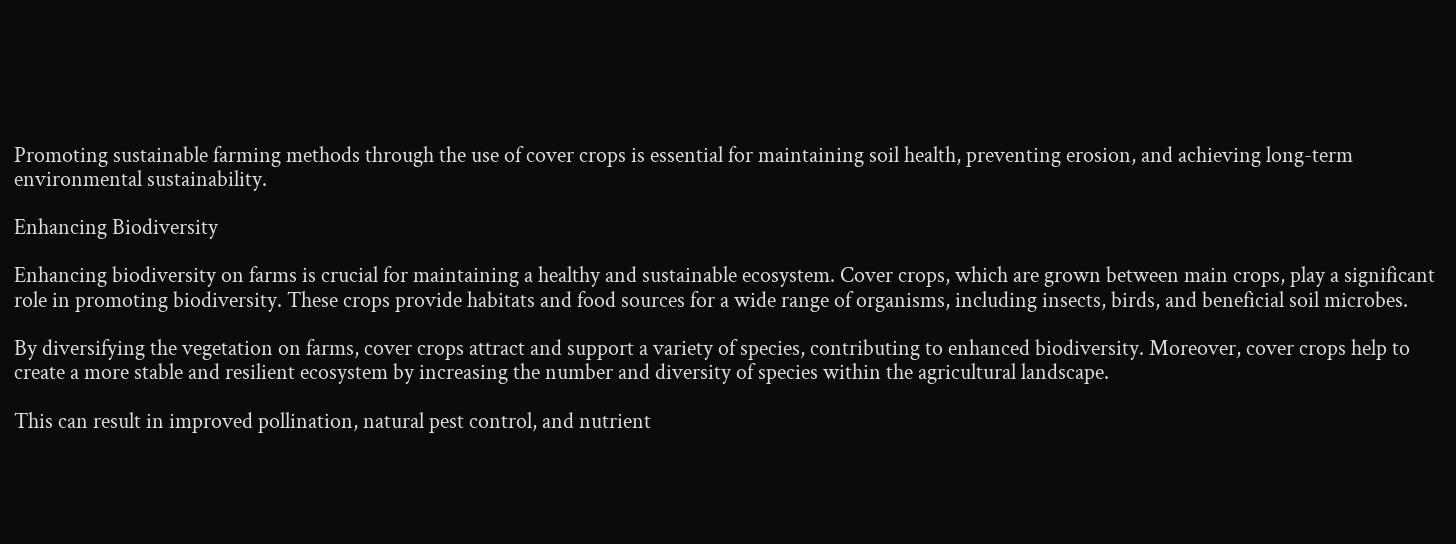Promoting sustainable farming methods through the use of cover crops is essential for maintaining soil health, preventing erosion, and achieving long-term environmental sustainability.

Enhancing Biodiversity

Enhancing biodiversity on farms is crucial for maintaining a healthy and sustainable ecosystem. Cover crops, which are grown between main crops, play a significant role in promoting biodiversity. These crops provide habitats and food sources for a wide range of organisms, including insects, birds, and beneficial soil microbes.

By diversifying the vegetation on farms, cover crops attract and support a variety of species, contributing to enhanced biodiversity. Moreover, cover crops help to create a more stable and resilient ecosystem by increasing the number and diversity of species within the agricultural landscape.

This can result in improved pollination, natural pest control, and nutrient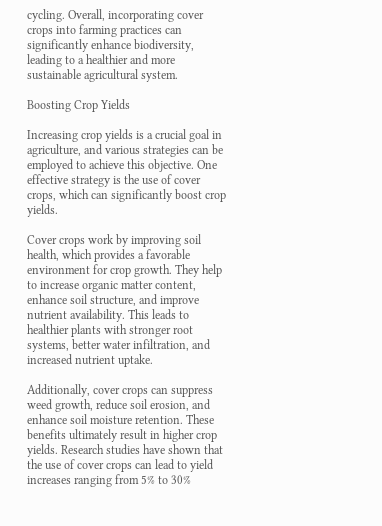cycling. Overall, incorporating cover crops into farming practices can significantly enhance biodiversity, leading to a healthier and more sustainable agricultural system.

Boosting Crop Yields

Increasing crop yields is a crucial goal in agriculture, and various strategies can be employed to achieve this objective. One effective strategy is the use of cover crops, which can significantly boost crop yields.

Cover crops work by improving soil health, which provides a favorable environment for crop growth. They help to increase organic matter content, enhance soil structure, and improve nutrient availability. This leads to healthier plants with stronger root systems, better water infiltration, and increased nutrient uptake.

Additionally, cover crops can suppress weed growth, reduce soil erosion, and enhance soil moisture retention. These benefits ultimately result in higher crop yields. Research studies have shown that the use of cover crops can lead to yield increases ranging from 5% to 30%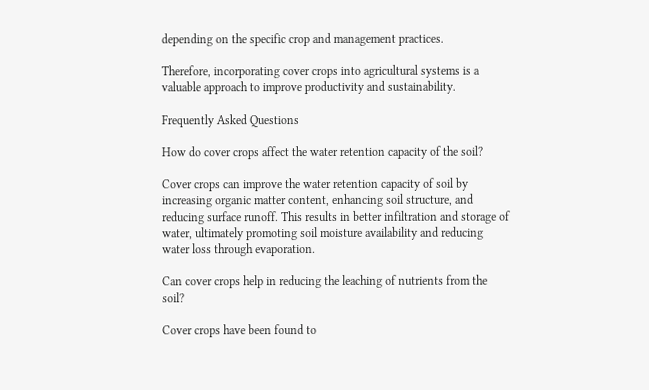depending on the specific crop and management practices.

Therefore, incorporating cover crops into agricultural systems is a valuable approach to improve productivity and sustainability.

Frequently Asked Questions

How do cover crops affect the water retention capacity of the soil?

Cover crops can improve the water retention capacity of soil by increasing organic matter content, enhancing soil structure, and reducing surface runoff. This results in better infiltration and storage of water, ultimately promoting soil moisture availability and reducing water loss through evaporation.

Can cover crops help in reducing the leaching of nutrients from the soil?

Cover crops have been found to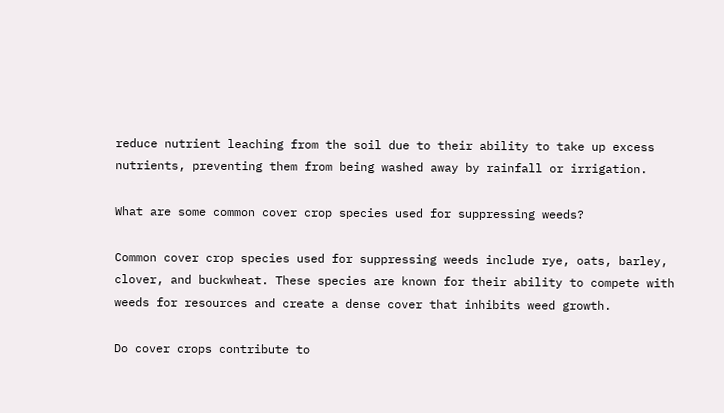reduce nutrient leaching from the soil due to their ability to take up excess nutrients, preventing them from being washed away by rainfall or irrigation.

What are some common cover crop species used for suppressing weeds?

Common cover crop species used for suppressing weeds include rye, oats, barley, clover, and buckwheat. These species are known for their ability to compete with weeds for resources and create a dense cover that inhibits weed growth.

Do cover crops contribute to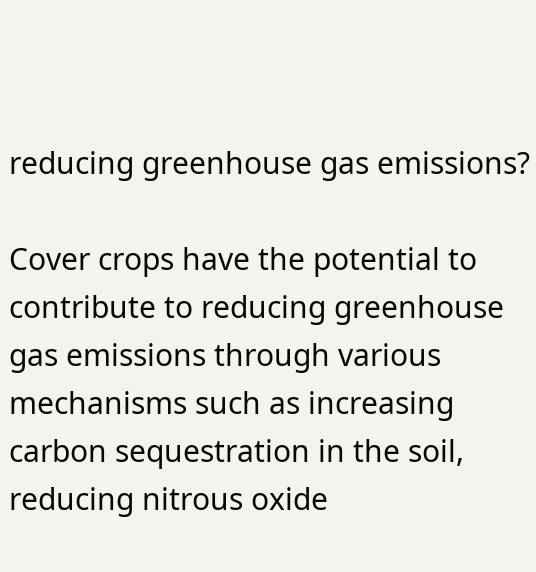reducing greenhouse gas emissions?

Cover crops have the potential to contribute to reducing greenhouse gas emissions through various mechanisms such as increasing carbon sequestration in the soil, reducing nitrous oxide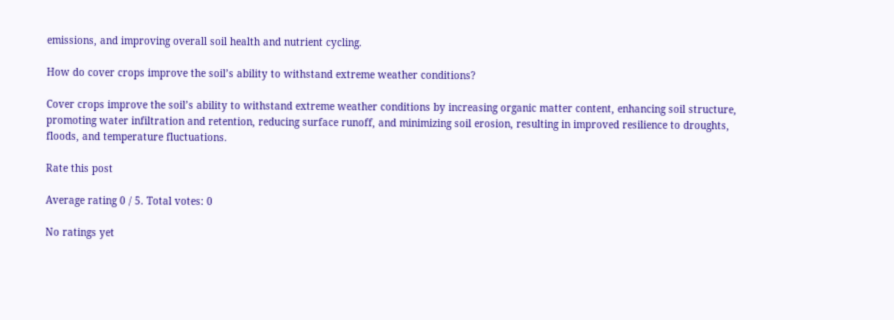emissions, and improving overall soil health and nutrient cycling.

How do cover crops improve the soil’s ability to withstand extreme weather conditions?

Cover crops improve the soil’s ability to withstand extreme weather conditions by increasing organic matter content, enhancing soil structure, promoting water infiltration and retention, reducing surface runoff, and minimizing soil erosion, resulting in improved resilience to droughts, floods, and temperature fluctuations.

Rate this post

Average rating 0 / 5. Total votes: 0

No ratings yet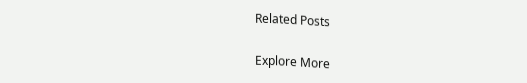Related Posts

Explore More